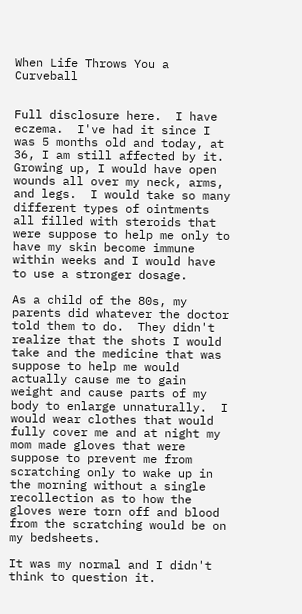When Life Throws You a Curveball


Full disclosure here.  I have eczema.  I've had it since I was 5 months old and today, at 36, I am still affected by it.  Growing up, I would have open wounds all over my neck, arms, and legs.  I would take so many different types of ointments all filled with steroids that were suppose to help me only to have my skin become immune within weeks and I would have to use a stronger dosage.

As a child of the 80s, my parents did whatever the doctor told them to do.  They didn't realize that the shots I would take and the medicine that was suppose to help me would actually cause me to gain weight and cause parts of my body to enlarge unnaturally.  I would wear clothes that would fully cover me and at night my mom made gloves that were suppose to prevent me from scratching only to wake up in the morning without a single recollection as to how the gloves were torn off and blood from the scratching would be on my bedsheets.

It was my normal and I didn't think to question it.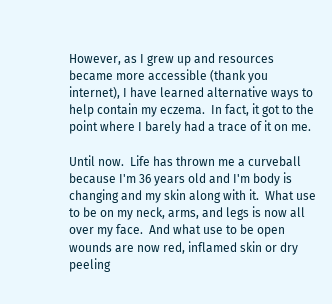However, as I grew up and resources became more accessible (thank you internet), I have learned alternative ways to help contain my eczema.  In fact, it got to the point where I barely had a trace of it on me.

Until now.  Life has thrown me a curveball because I'm 36 years old and I'm body is changing and my skin along with it.  What use to be on my neck, arms, and legs is now all over my face.  And what use to be open wounds are now red, inflamed skin or dry peeling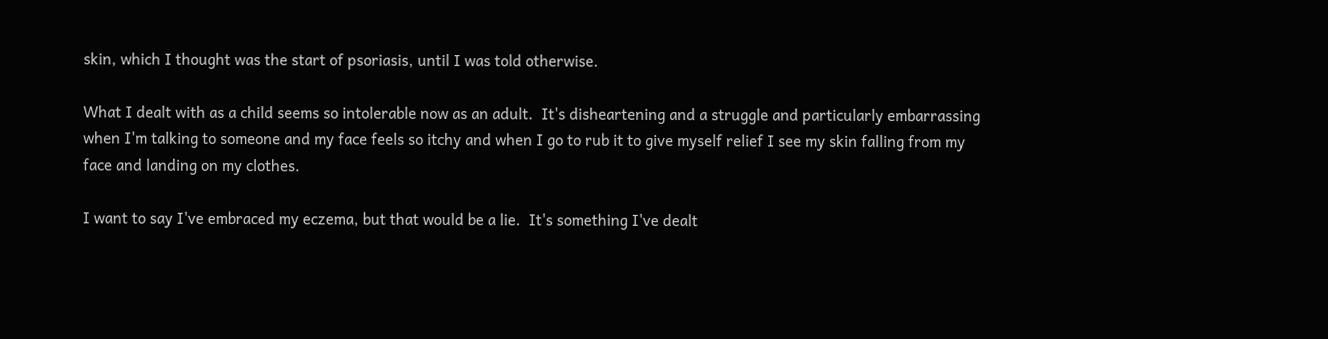skin, which I thought was the start of psoriasis, until I was told otherwise.

What I dealt with as a child seems so intolerable now as an adult.  It's disheartening and a struggle and particularly embarrassing when I'm talking to someone and my face feels so itchy and when I go to rub it to give myself relief I see my skin falling from my face and landing on my clothes.

I want to say I've embraced my eczema, but that would be a lie.  It's something I've dealt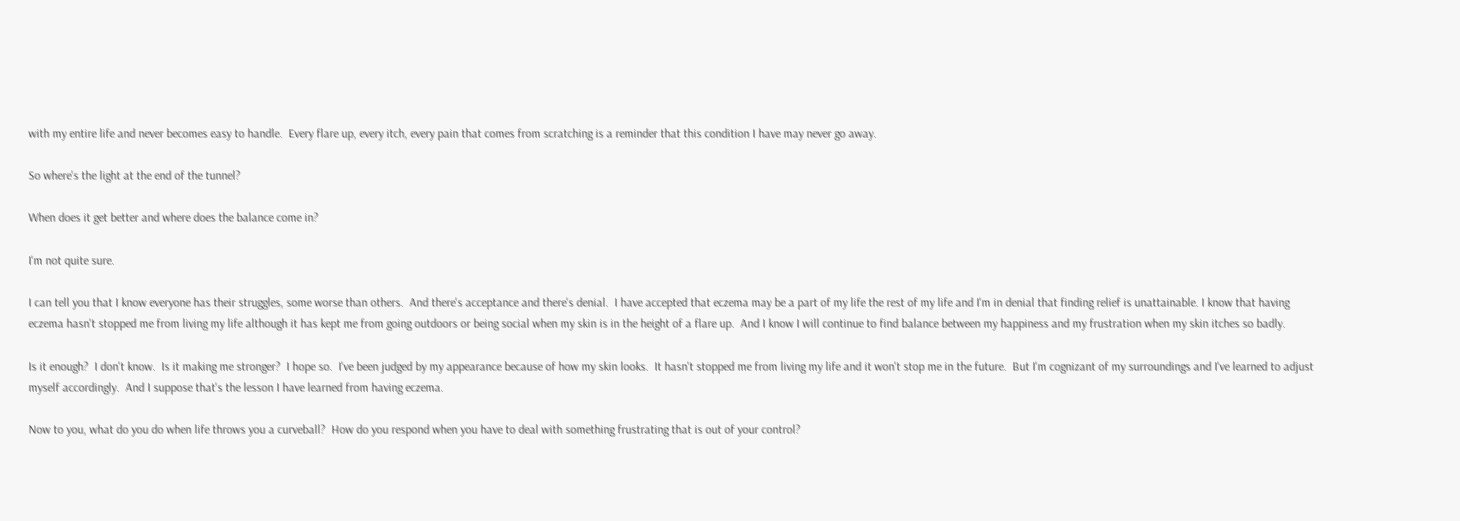with my entire life and never becomes easy to handle.  Every flare up, every itch, every pain that comes from scratching is a reminder that this condition I have may never go away.

So where's the light at the end of the tunnel?

When does it get better and where does the balance come in?

I'm not quite sure.

I can tell you that I know everyone has their struggles, some worse than others.  And there's acceptance and there's denial.  I have accepted that eczema may be a part of my life the rest of my life and I'm in denial that finding relief is unattainable. I know that having eczema hasn't stopped me from living my life although it has kept me from going outdoors or being social when my skin is in the height of a flare up.  And I know I will continue to find balance between my happiness and my frustration when my skin itches so badly.

Is it enough?  I don't know.  Is it making me stronger?  I hope so.  I've been judged by my appearance because of how my skin looks.  It hasn't stopped me from living my life and it won't stop me in the future.  But I'm cognizant of my surroundings and I've learned to adjust myself accordingly.  And I suppose that's the lesson I have learned from having eczema.

Now to you, what do you do when life throws you a curveball?  How do you respond when you have to deal with something frustrating that is out of your control?